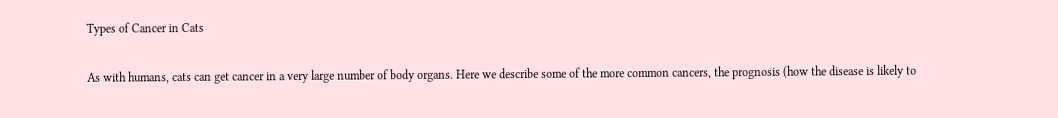Types of Cancer in Cats

As with humans, cats can get cancer in a very large number of body organs. Here we describe some of the more common cancers, the prognosis (how the disease is likely to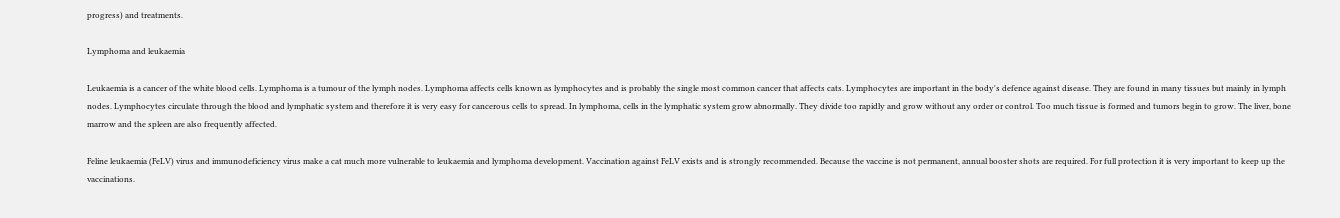progress) and treatments.

Lymphoma and leukaemia

Leukaemia is a cancer of the white blood cells. Lymphoma is a tumour of the lymph nodes. Lymphoma affects cells known as lymphocytes and is probably the single most common cancer that affects cats. Lymphocytes are important in the body's defence against disease. They are found in many tissues but mainly in lymph nodes. Lymphocytes circulate through the blood and lymphatic system and therefore it is very easy for cancerous cells to spread. In lymphoma, cells in the lymphatic system grow abnormally. They divide too rapidly and grow without any order or control. Too much tissue is formed and tumors begin to grow. The liver, bone marrow and the spleen are also frequently affected.

Feline leukaemia (FeLV) virus and immunodeficiency virus make a cat much more vulnerable to leukaemia and lymphoma development. Vaccination against FeLV exists and is strongly recommended. Because the vaccine is not permanent, annual booster shots are required. For full protection it is very important to keep up the vaccinations.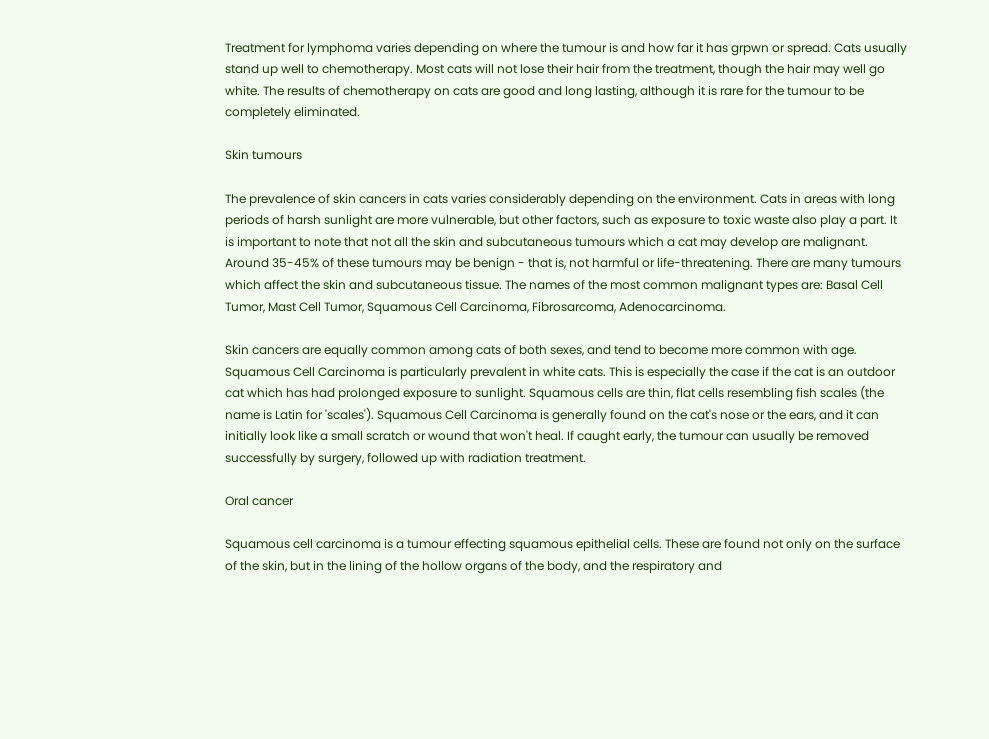Treatment for lymphoma varies depending on where the tumour is and how far it has grpwn or spread. Cats usually stand up well to chemotherapy. Most cats will not lose their hair from the treatment, though the hair may well go white. The results of chemotherapy on cats are good and long lasting, although it is rare for the tumour to be completely eliminated.

Skin tumours

The prevalence of skin cancers in cats varies considerably depending on the environment. Cats in areas with long periods of harsh sunlight are more vulnerable, but other factors, such as exposure to toxic waste also play a part. It is important to note that not all the skin and subcutaneous tumours which a cat may develop are malignant. Around 35-45% of these tumours may be benign - that is, not harmful or life-threatening. There are many tumours which affect the skin and subcutaneous tissue. The names of the most common malignant types are: Basal Cell Tumor, Mast Cell Tumor, Squamous Cell Carcinoma, Fibrosarcoma, Adenocarcinoma.

Skin cancers are equally common among cats of both sexes, and tend to become more common with age. Squamous Cell Carcinoma is particularly prevalent in white cats. This is especially the case if the cat is an outdoor cat which has had prolonged exposure to sunlight. Squamous cells are thin, flat cells resembling fish scales (the name is Latin for 'scales'). Squamous Cell Carcinoma is generally found on the cat's nose or the ears, and it can initially look like a small scratch or wound that won't heal. If caught early, the tumour can usually be removed successfully by surgery, followed up with radiation treatment.

Oral cancer

Squamous cell carcinoma is a tumour effecting squamous epithelial cells. These are found not only on the surface of the skin, but in the lining of the hollow organs of the body, and the respiratory and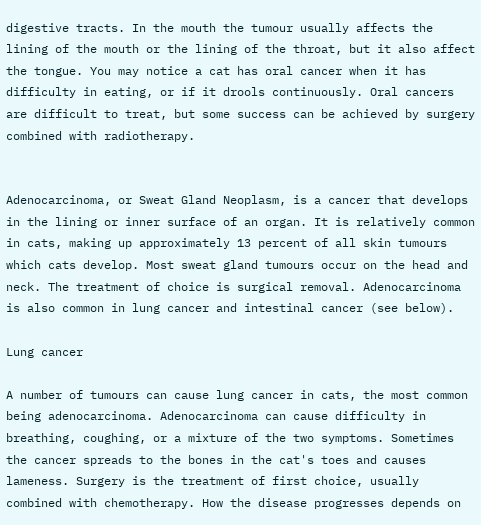digestive tracts. In the mouth the tumour usually affects the lining of the mouth or the lining of the throat, but it also affect the tongue. You may notice a cat has oral cancer when it has difficulty in eating, or if it drools continuously. Oral cancers are difficult to treat, but some success can be achieved by surgery combined with radiotherapy.


Adenocarcinoma, or Sweat Gland Neoplasm, is a cancer that develops in the lining or inner surface of an organ. It is relatively common in cats, making up approximately 13 percent of all skin tumours which cats develop. Most sweat gland tumours occur on the head and neck. The treatment of choice is surgical removal. Adenocarcinoma is also common in lung cancer and intestinal cancer (see below).

Lung cancer

A number of tumours can cause lung cancer in cats, the most common being adenocarcinoma. Adenocarcinoma can cause difficulty in breathing, coughing, or a mixture of the two symptoms. Sometimes the cancer spreads to the bones in the cat's toes and causes lameness. Surgery is the treatment of first choice, usually combined with chemotherapy. How the disease progresses depends on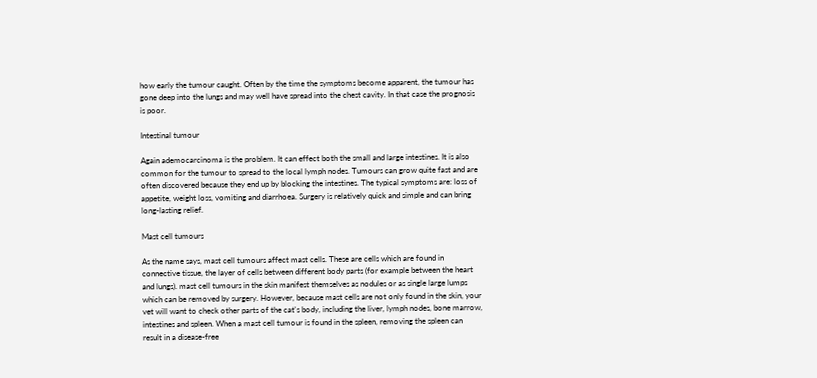how early the tumour caught. Often by the time the symptoms become apparent, the tumour has gone deep into the lungs and may well have spread into the chest cavity. In that case the prognosis is poor.

Intestinal tumour

Again ademocarcinoma is the problem. It can effect both the small and large intestines. It is also common for the tumour to spread to the local lymph nodes. Tumours can grow quite fast and are often discovered because they end up by blocking the intestines. The typical symptoms are: loss of appetite, weight loss, vomiting and diarrhoea. Surgery is relatively quick and simple and can bring long-lasting relief.

Mast cell tumours

As the name says, mast cell tumours affect mast cells. These are cells which are found in connective tissue, the layer of cells between different body parts (for example between the heart and lungs). mast cell tumours in the skin manifest themselves as nodules or as single large lumps which can be removed by surgery. However, because mast cells are not only found in the skin, your vet will want to check other parts of the cat's body, including the liver, lymph nodes, bone marrow, intestines and spleen. When a mast cell tumour is found in the spleen, removing the spleen can result in a disease-free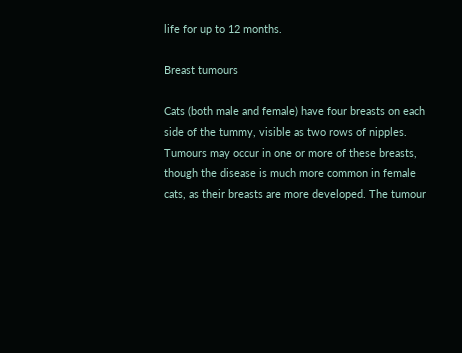life for up to 12 months.

Breast tumours

Cats (both male and female) have four breasts on each side of the tummy, visible as two rows of nipples. Tumours may occur in one or more of these breasts, though the disease is much more common in female cats, as their breasts are more developed. The tumour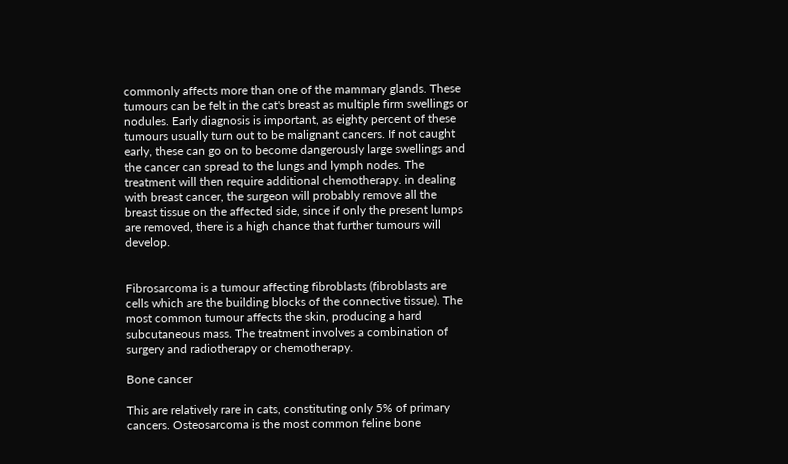commonly affects more than one of the mammary glands. These tumours can be felt in the cat's breast as multiple firm swellings or nodules. Early diagnosis is important, as eighty percent of these tumours usually turn out to be malignant cancers. If not caught early, these can go on to become dangerously large swellings and the cancer can spread to the lungs and lymph nodes. The treatment will then require additional chemotherapy. in dealing with breast cancer, the surgeon will probably remove all the breast tissue on the affected side, since if only the present lumps are removed, there is a high chance that further tumours will develop.


Fibrosarcoma is a tumour affecting fibroblasts (fibroblasts are cells which are the building blocks of the connective tissue). The most common tumour affects the skin, producing a hard subcutaneous mass. The treatment involves a combination of surgery and radiotherapy or chemotherapy.

Bone cancer

This are relatively rare in cats, constituting only 5% of primary cancers. Osteosarcoma is the most common feline bone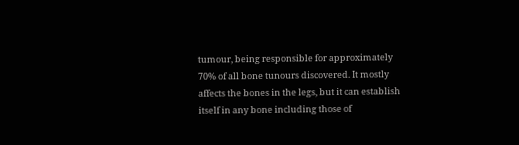tumour, being responsible for approximately 70% of all bone tunours discovered. It mostly affects the bones in the legs, but it can establish itself in any bone including those of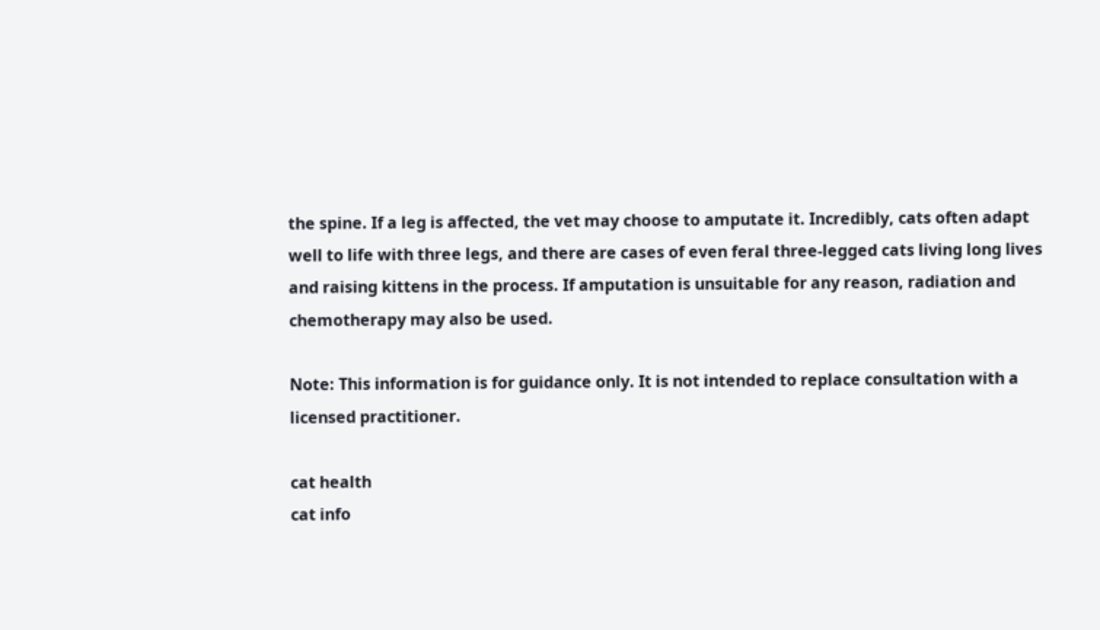the spine. If a leg is affected, the vet may choose to amputate it. Incredibly, cats often adapt well to life with three legs, and there are cases of even feral three-legged cats living long lives and raising kittens in the process. If amputation is unsuitable for any reason, radiation and chemotherapy may also be used.

Note: This information is for guidance only. It is not intended to replace consultation with a licensed practitioner.

cat health
cat info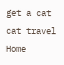get a cat
cat travel
Home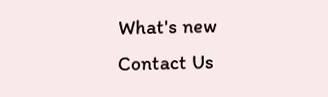What's new     Contact Us